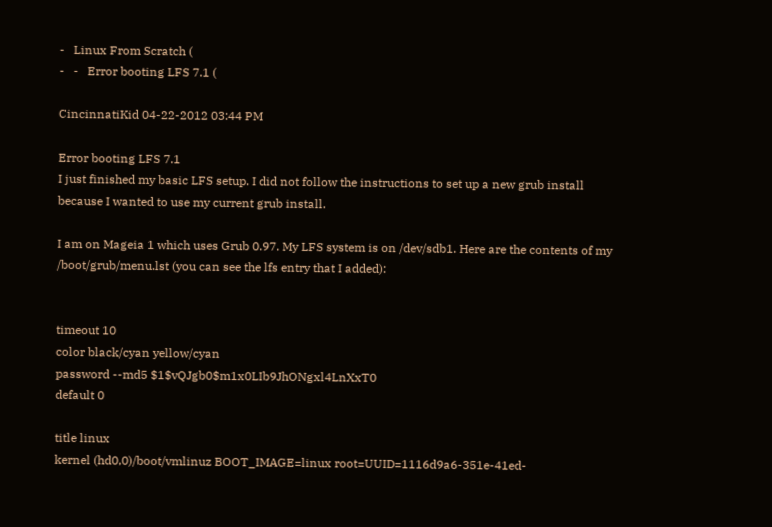-   Linux From Scratch (
-   -   Error booting LFS 7.1 (

CincinnatiKid 04-22-2012 03:44 PM

Error booting LFS 7.1
I just finished my basic LFS setup. I did not follow the instructions to set up a new grub install because I wanted to use my current grub install.

I am on Mageia 1 which uses Grub 0.97. My LFS system is on /dev/sdb1. Here are the contents of my /boot/grub/menu.lst (you can see the lfs entry that I added):


timeout 10
color black/cyan yellow/cyan
password --md5 $1$vQJgb0$m1x0LIb9JhONgxl4LnXxT0
default 0

title linux
kernel (hd0,0)/boot/vmlinuz BOOT_IMAGE=linux root=UUID=1116d9a6-351e-41ed-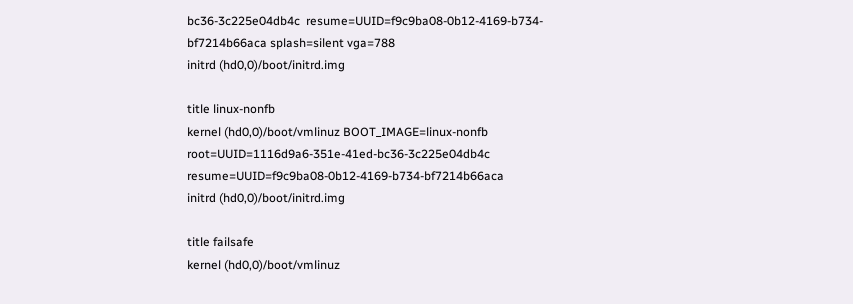bc36-3c225e04db4c  resume=UUID=f9c9ba08-0b12-4169-b734-bf7214b66aca splash=silent vga=788
initrd (hd0,0)/boot/initrd.img

title linux-nonfb
kernel (hd0,0)/boot/vmlinuz BOOT_IMAGE=linux-nonfb root=UUID=1116d9a6-351e-41ed-bc36-3c225e04db4c  resume=UUID=f9c9ba08-0b12-4169-b734-bf7214b66aca
initrd (hd0,0)/boot/initrd.img

title failsafe
kernel (hd0,0)/boot/vmlinuz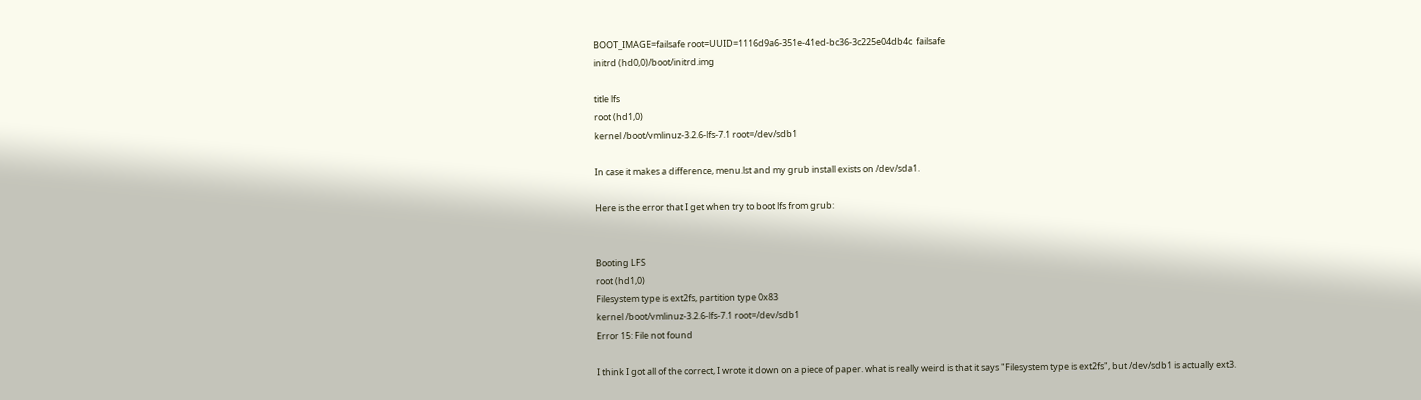BOOT_IMAGE=failsafe root=UUID=1116d9a6-351e-41ed-bc36-3c225e04db4c  failsafe
initrd (hd0,0)/boot/initrd.img

title lfs
root (hd1,0)
kernel /boot/vmlinuz-3.2.6-lfs-7.1 root=/dev/sdb1

In case it makes a difference, menu.lst and my grub install exists on /dev/sda1.

Here is the error that I get when try to boot lfs from grub:


Booting LFS
root (hd1,0)
Filesystem type is ext2fs, partition type 0x83
kernel /boot/vmlinuz-3.2.6-lfs-7.1 root=/dev/sdb1
Error 15: File not found

I think I got all of the correct, I wrote it down on a piece of paper. what is really weird is that it says "Filesystem type is ext2fs", but /dev/sdb1 is actually ext3.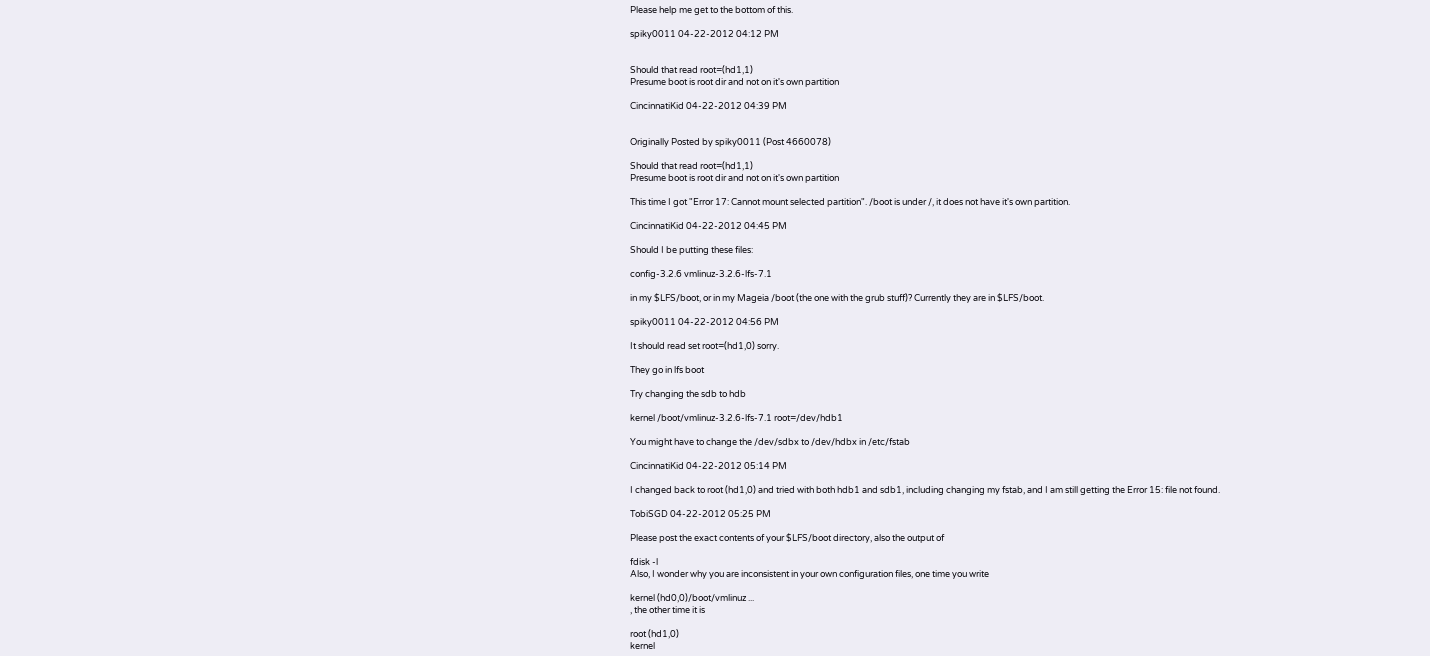Please help me get to the bottom of this.

spiky0011 04-22-2012 04:12 PM


Should that read root=(hd1,1)
Presume boot is root dir and not on it's own partition

CincinnatiKid 04-22-2012 04:39 PM


Originally Posted by spiky0011 (Post 4660078)

Should that read root=(hd1,1)
Presume boot is root dir and not on it's own partition

This time I got "Error 17: Cannot mount selected partition". /boot is under /, it does not have it's own partition.

CincinnatiKid 04-22-2012 04:45 PM

Should I be putting these files:

config-3.2.6 vmlinuz-3.2.6-lfs-7.1

in my $LFS/boot, or in my Mageia /boot (the one with the grub stuff)? Currently they are in $LFS/boot.

spiky0011 04-22-2012 04:56 PM

It should read set root=(hd1,0) sorry.

They go in lfs boot

Try changing the sdb to hdb

kernel /boot/vmlinuz-3.2.6-lfs-7.1 root=/dev/hdb1

You might have to change the /dev/sdbx to /dev/hdbx in /etc/fstab

CincinnatiKid 04-22-2012 05:14 PM

I changed back to root (hd1,0) and tried with both hdb1 and sdb1, including changing my fstab, and I am still getting the Error 15: file not found.

TobiSGD 04-22-2012 05:25 PM

Please post the exact contents of your $LFS/boot directory, also the output of

fdisk -l
Also, I wonder why you are inconsistent in your own configuration files, one time you write

kernel (hd0,0)/boot/vmlinuz ...
, the other time it is

root (hd1,0)
kernel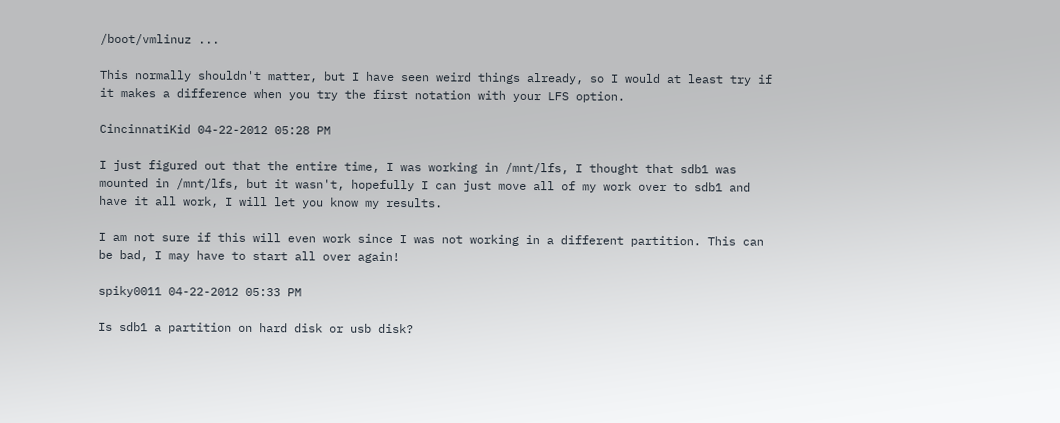/boot/vmlinuz ...

This normally shouldn't matter, but I have seen weird things already, so I would at least try if it makes a difference when you try the first notation with your LFS option.

CincinnatiKid 04-22-2012 05:28 PM

I just figured out that the entire time, I was working in /mnt/lfs, I thought that sdb1 was mounted in /mnt/lfs, but it wasn't, hopefully I can just move all of my work over to sdb1 and have it all work, I will let you know my results.

I am not sure if this will even work since I was not working in a different partition. This can be bad, I may have to start all over again!

spiky0011 04-22-2012 05:33 PM

Is sdb1 a partition on hard disk or usb disk?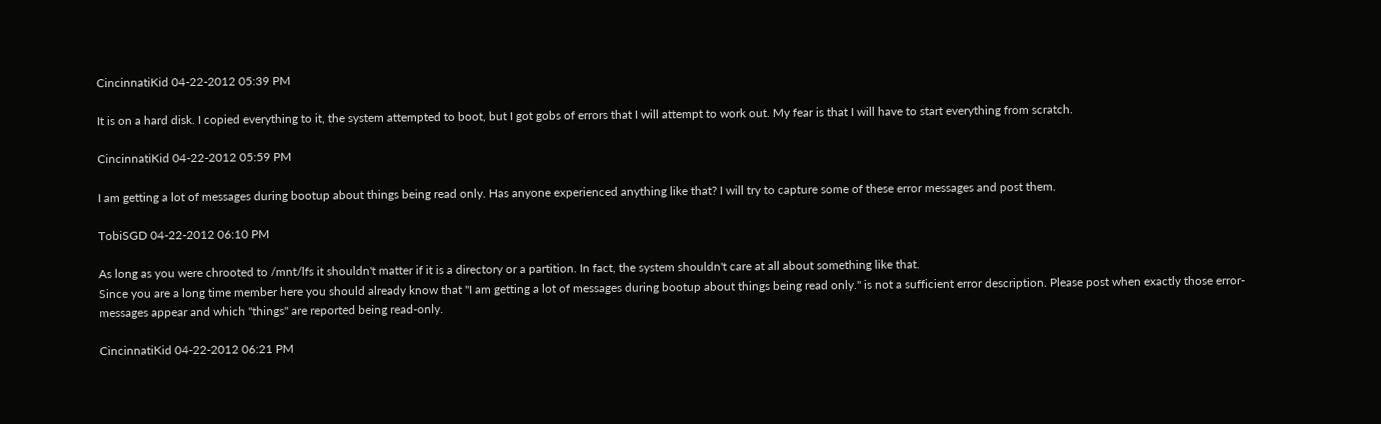CincinnatiKid 04-22-2012 05:39 PM

It is on a hard disk. I copied everything to it, the system attempted to boot, but I got gobs of errors that I will attempt to work out. My fear is that I will have to start everything from scratch.

CincinnatiKid 04-22-2012 05:59 PM

I am getting a lot of messages during bootup about things being read only. Has anyone experienced anything like that? I will try to capture some of these error messages and post them.

TobiSGD 04-22-2012 06:10 PM

As long as you were chrooted to /mnt/lfs it shouldn't matter if it is a directory or a partition. In fact, the system shouldn't care at all about something like that.
Since you are a long time member here you should already know that "I am getting a lot of messages during bootup about things being read only." is not a sufficient error description. Please post when exactly those error-messages appear and which "things" are reported being read-only.

CincinnatiKid 04-22-2012 06:21 PM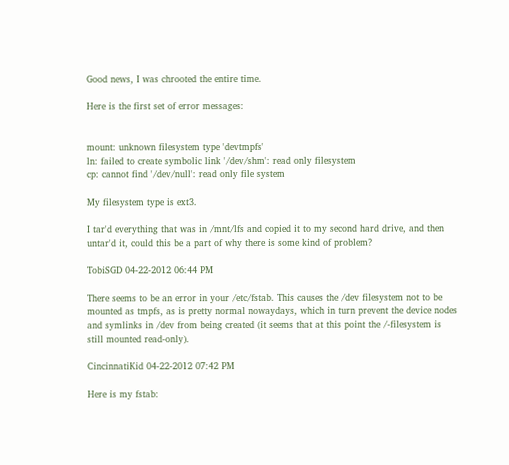Good news, I was chrooted the entire time.

Here is the first set of error messages:


mount: unknown filesystem type 'devtmpfs'
ln: failed to create symbolic link '/dev/shm': read only filesystem
cp: cannot find '/dev/null': read only file system

My filesystem type is ext3.

I tar'd everything that was in /mnt/lfs and copied it to my second hard drive, and then untar'd it, could this be a part of why there is some kind of problem?

TobiSGD 04-22-2012 06:44 PM

There seems to be an error in your /etc/fstab. This causes the /dev filesystem not to be mounted as tmpfs, as is pretty normal nowaydays, which in turn prevent the device nodes and symlinks in /dev from being created (it seems that at this point the /-filesystem is still mounted read-only).

CincinnatiKid 04-22-2012 07:42 PM

Here is my fstab: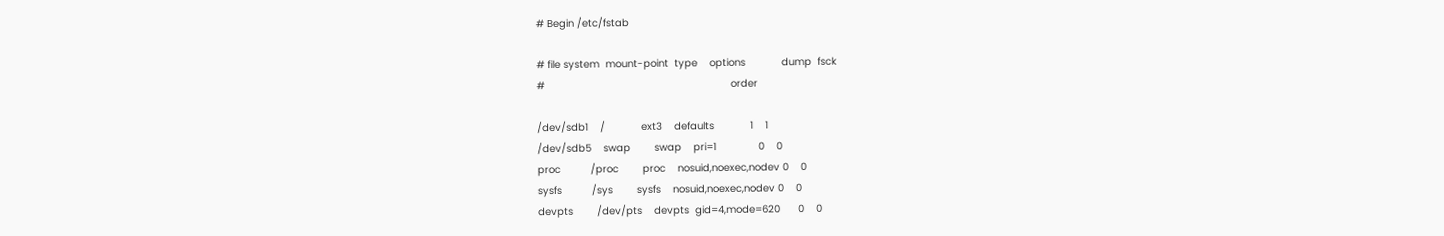# Begin /etc/fstab

# file system  mount-point  type    options            dump  fsck
#                                                              order

/dev/sdb1    /            ext3    defaults            1    1
/dev/sdb5    swap        swap    pri=1              0    0
proc          /proc        proc    nosuid,noexec,nodev 0    0
sysfs          /sys        sysfs    nosuid,noexec,nodev 0    0
devpts        /dev/pts    devpts  gid=4,mode=620      0    0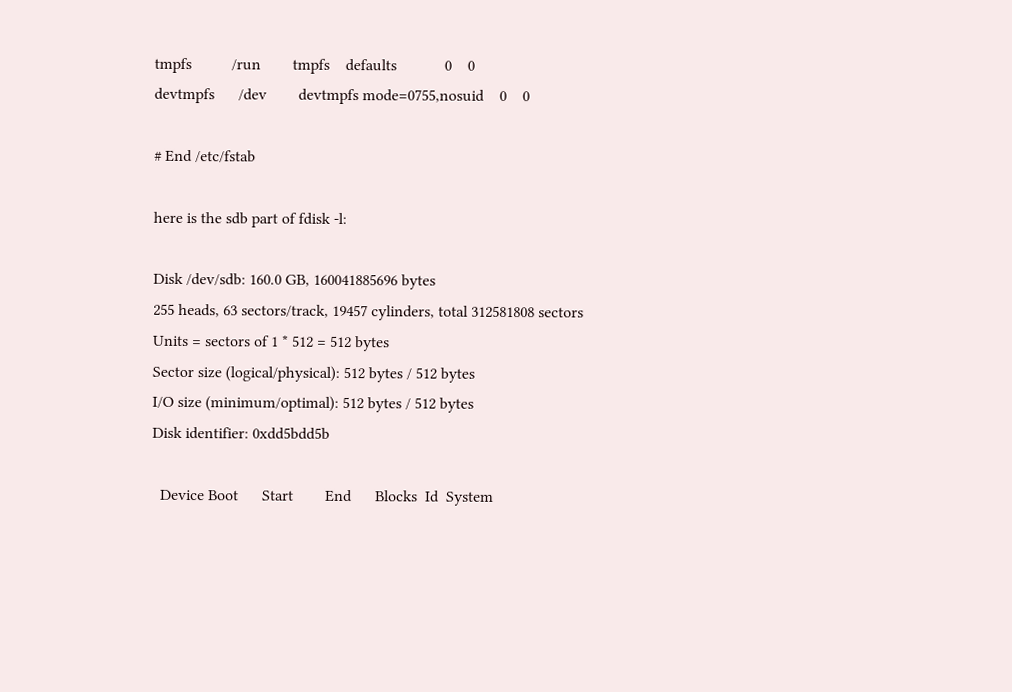tmpfs          /run        tmpfs    defaults            0    0
devtmpfs      /dev        devtmpfs mode=0755,nosuid    0    0

# End /etc/fstab

here is the sdb part of fdisk -l:

Disk /dev/sdb: 160.0 GB, 160041885696 bytes
255 heads, 63 sectors/track, 19457 cylinders, total 312581808 sectors
Units = sectors of 1 * 512 = 512 bytes
Sector size (logical/physical): 512 bytes / 512 bytes
I/O size (minimum/optimal): 512 bytes / 512 bytes
Disk identifier: 0xdd5bdd5b

  Device Boot      Start        End      Blocks  Id  System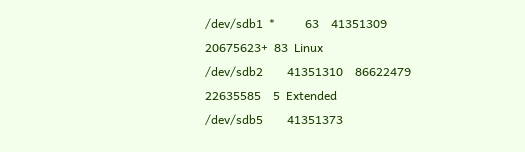/dev/sdb1  *          63    41351309    20675623+  83  Linux
/dev/sdb2        41351310    86622479    22635585    5  Extended
/dev/sdb5        41351373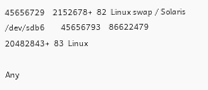45656729    2152678+  82  Linux swap / Solaris
/dev/sdb6        45656793    86622479    20482843+  83  Linux

Any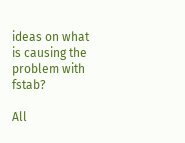ideas on what is causing the problem with fstab?

All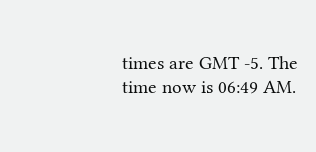times are GMT -5. The time now is 06:49 AM.